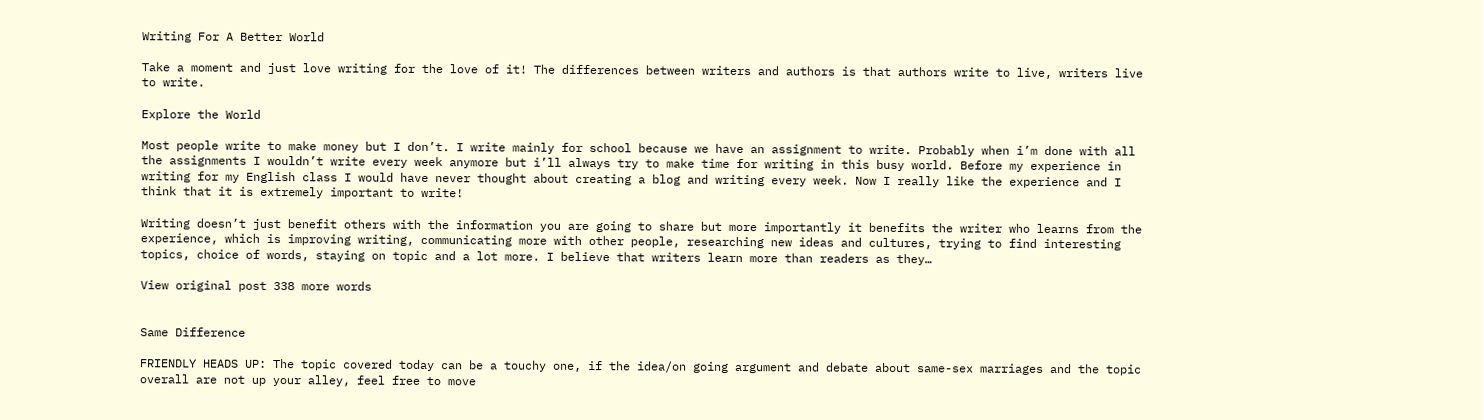Writing For A Better World

Take a moment and just love writing for the love of it! The differences between writers and authors is that authors write to live, writers live to write.

Explore the World

Most people write to make money but I don’t. I write mainly for school because we have an assignment to write. Probably when i’m done with all the assignments I wouldn’t write every week anymore but i’ll always try to make time for writing in this busy world. Before my experience in writing for my English class I would have never thought about creating a blog and writing every week. Now I really like the experience and I think that it is extremely important to write!

Writing doesn’t just benefit others with the information you are going to share but more importantly it benefits the writer who learns from the experience, which is improving writing, communicating more with other people, researching new ideas and cultures, trying to find interesting topics, choice of words, staying on topic and a lot more. I believe that writers learn more than readers as they…

View original post 338 more words


Same Difference

FRIENDLY HEADS UP: The topic covered today can be a touchy one, if the idea/on going argument and debate about same-sex marriages and the topic overall are not up your alley, feel free to move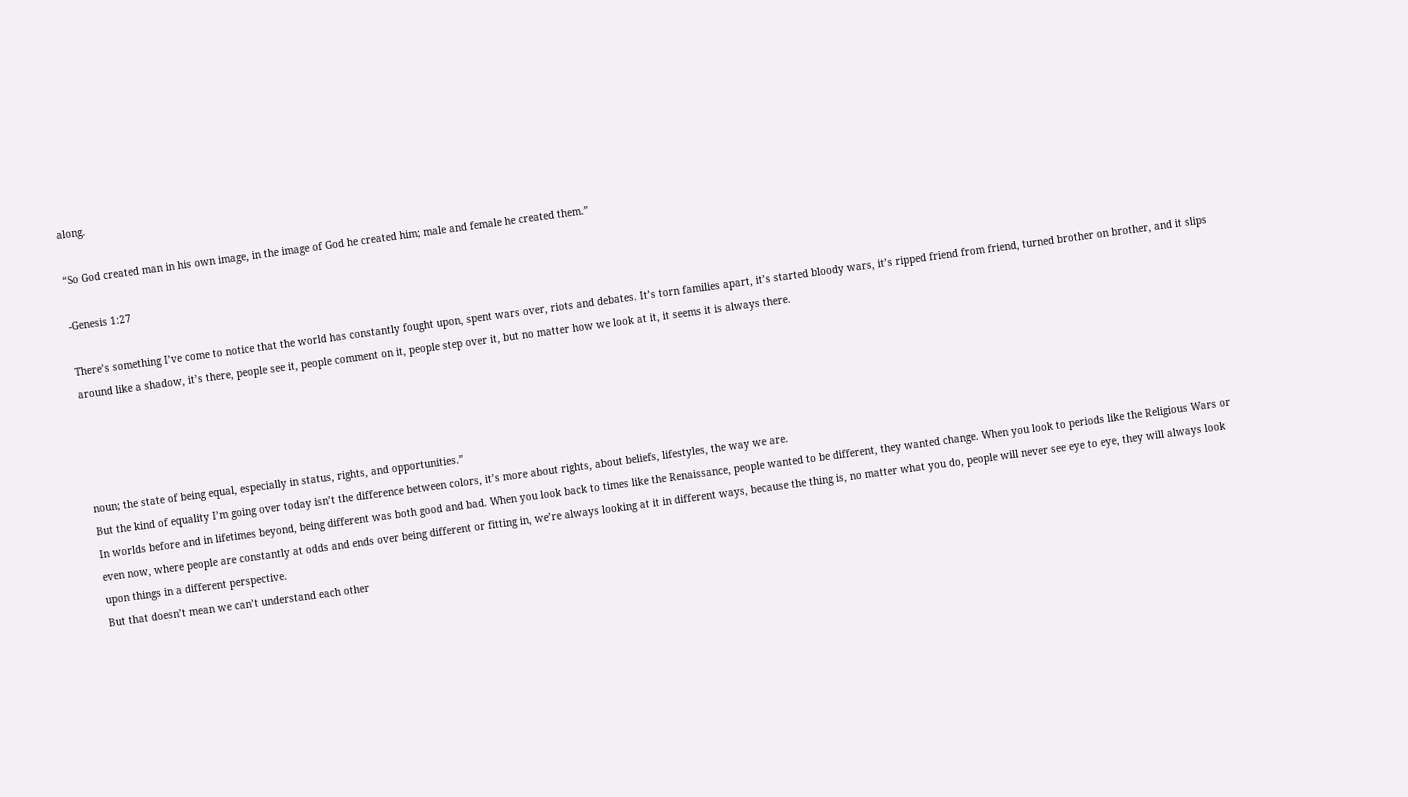along.

“So God created man in his own image, in the image of God he created him; male and female he created them.”

-Genesis 1:27

There’s something I’ve come to notice that the world has constantly fought upon, spent wars over, riots and debates. It’s torn families apart, it’s started bloody wars, it’s ripped friend from friend, turned brother on brother, and it slips around like a shadow, it’s there, people see it, people comment on it, people step over it, but no matter how we look at it, it seems it is always there.




noun; the state of being equal, especially in status, rights, and opportunities.”
But the kind of equality I’m going over today isn’t the difference between colors, it’s more about rights, about beliefs, lifestyles, the way we are.
In worlds before and in lifetimes beyond, being different was both good and bad. When you look back to times like the Renaissance, people wanted to be different, they wanted change. When you look to periods like the Religious Wars or even now, where people are constantly at odds and ends over being different or fitting in, we’re always looking at it in different ways, because the thing is, no matter what you do, people will never see eye to eye, they will always look upon things in a different perspective.
But that doesn’t mean we can’t understand each other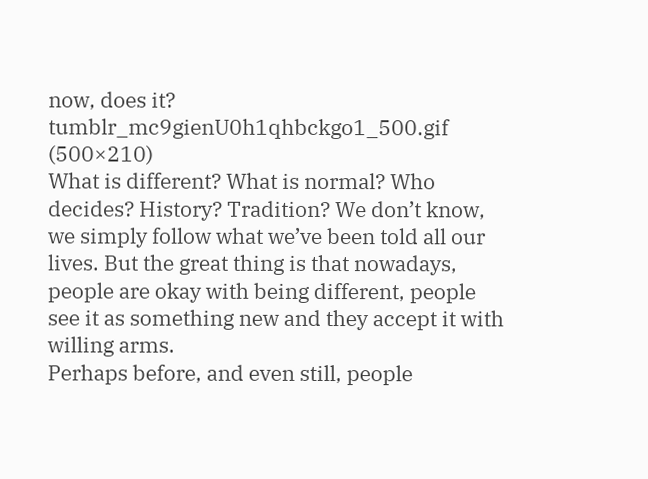now, does it?
tumblr_mc9gienU0h1qhbckgo1_500.gif (500×210)
What is different? What is normal? Who decides? History? Tradition? We don’t know, we simply follow what we’ve been told all our lives. But the great thing is that nowadays, people are okay with being different, people see it as something new and they accept it with willing arms.
Perhaps before, and even still, people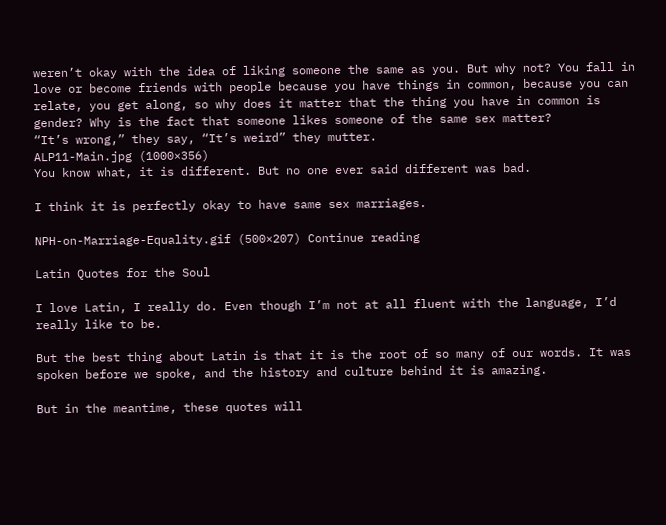weren’t okay with the idea of liking someone the same as you. But why not? You fall in love or become friends with people because you have things in common, because you can relate, you get along, so why does it matter that the thing you have in common is gender? Why is the fact that someone likes someone of the same sex matter?
“It’s wrong,” they say, “It’s weird” they mutter.
ALP11-Main.jpg (1000×356)
You know what, it is different. But no one ever said different was bad.

I think it is perfectly okay to have same sex marriages.

NPH-on-Marriage-Equality.gif (500×207) Continue reading

Latin Quotes for the Soul

I love Latin, I really do. Even though I’m not at all fluent with the language, I’d really like to be.

But the best thing about Latin is that it is the root of so many of our words. It was spoken before we spoke, and the history and culture behind it is amazing.

But in the meantime, these quotes will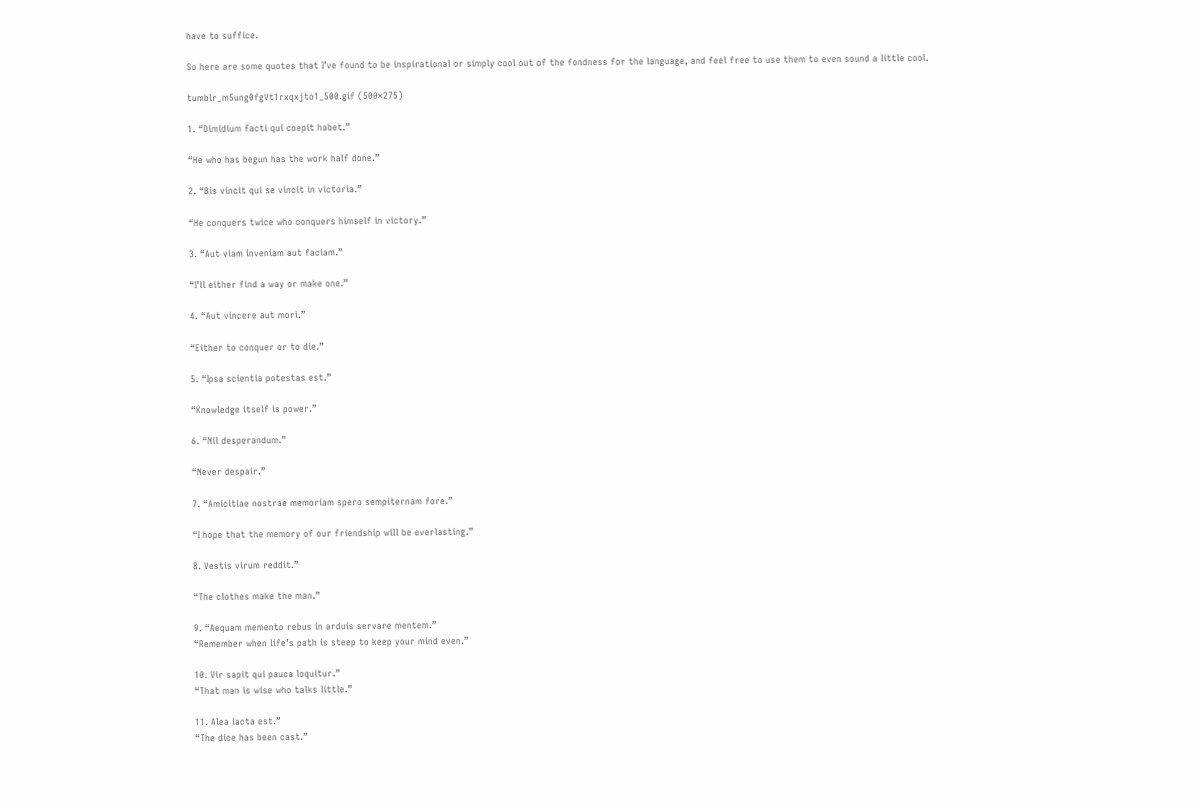have to suffice.

So here are some quotes that I’ve found to be inspirational or simply cool out of the fondness for the language, and feel free to use them to even sound a little cool.

tumblr_m5ung0fgVt1rxqxjto1_500.gif (500×275)

1. “Dimidium facti qui coepit habet.”

“He who has begun has the work half done.”

2. “Bis vincit qui se vincit in victoria.”

“He conquers twice who conquers himself in victory.”

3. “Aut viam inveniam aut faciam.”

“I’ll either find a way or make one.”

4. “Aut vincere aut mori.”

“Either to conquer or to die.”

5. “Ipsa scientia potestas est.”

“Knowledge itself is power.”

6. “Nil desperandum.”

“Never despair.”

7. “Amicitiae nostrae memoriam spero sempiternam fore.”

“I hope that the memory of our friendship will be everlasting.”

8. Vestis virum reddit.”

“The clothes make the man.”

9. “Aequam memento rebus in arduis servare mentem.”
“Remember when life’s path is steep to keep your mind even.”

10. Vir sapit qui pauca loquitur.”
“That man is wise who talks little.”

11. Alea iacta est.”
“The dice has been cast.”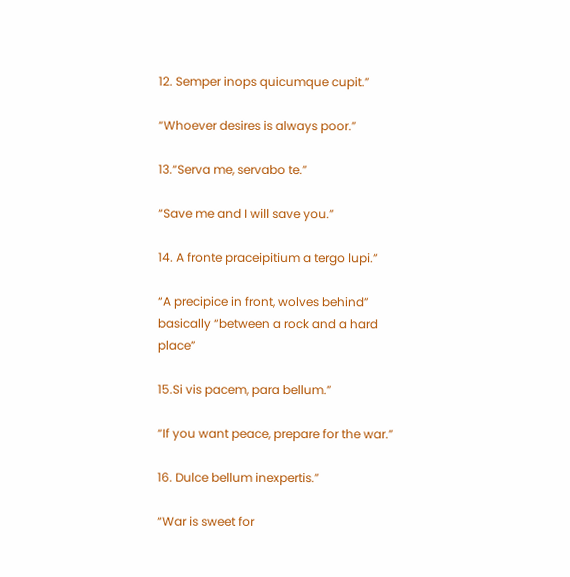12. Semper inops quicumque cupit.”

“Whoever desires is always poor.”

13.“Serva me, servabo te.”

“Save me and I will save you.”

14. A fronte praceipitium a tergo lupi.”

“A precipice in front, wolves behind” basically “between a rock and a hard place”

15.Si vis pacem, para bellum.”

“If you want peace, prepare for the war.”

16. Dulce bellum inexpertis.”

“War is sweet for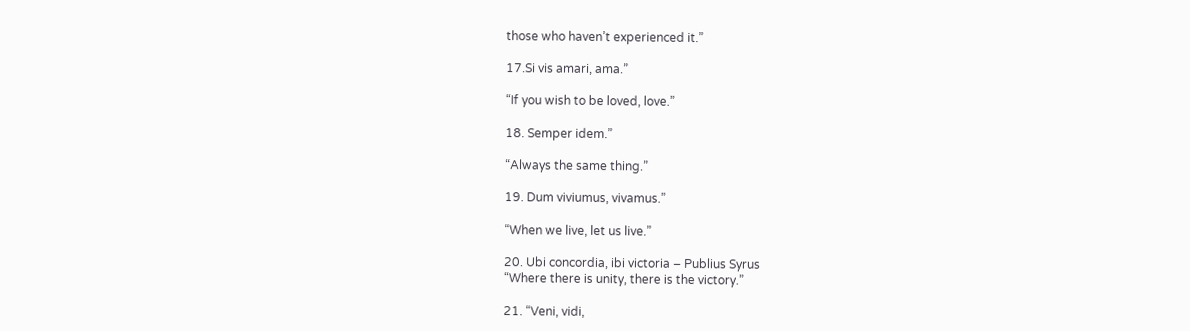those who haven’t experienced it.”

17.Si vis amari, ama.”

“If you wish to be loved, love.”

18. Semper idem.”

“Always the same thing.”

19. Dum viviumus, vivamus.”

“When we live, let us live.”

20. Ubi concordia, ibi victoria – Publius Syrus
“Where there is unity, there is the victory.”

21. “Veni, vidi,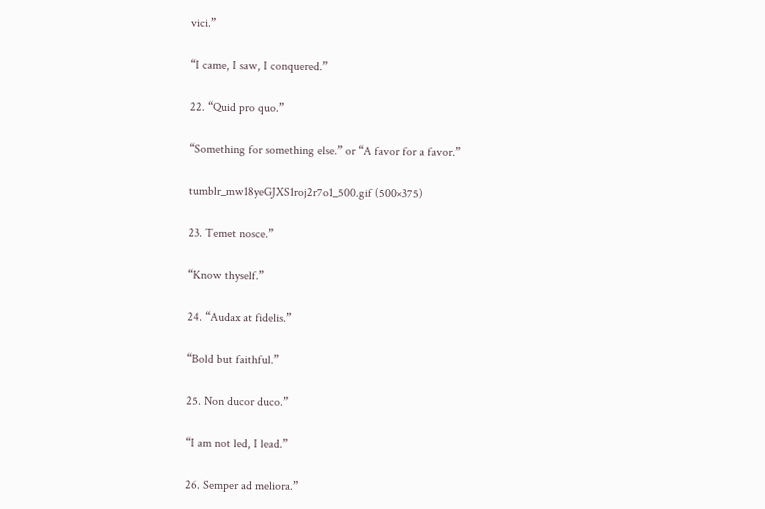vici.”

“I came, I saw, I conquered.”

22. “Quid pro quo.”

“Something for something else.” or “A favor for a favor.”

tumblr_mw18yeGJXS1roj2r7o1_500.gif (500×375)

23. Temet nosce.”

“Know thyself.”

24. “Audax at fidelis.”

“Bold but faithful.”

25. Non ducor duco.”

“I am not led, I lead.”

26. Semper ad meliora.”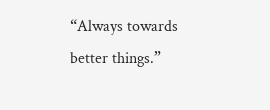“Always towards better things.”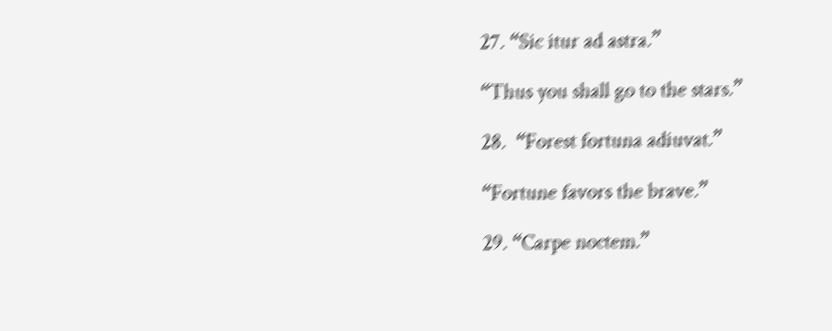27. “Sic itur ad astra.”

“Thus you shall go to the stars.”

28.  “Forest fortuna adiuvat.”

“Fortune favors the brave.”

29. “Carpe noctem.”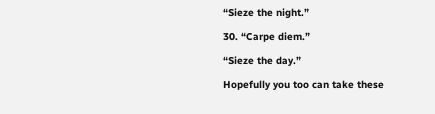“Sieze the night.”

30. “Carpe diem.”

“Sieze the day.”

Hopefully you too can take these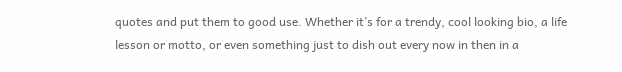quotes and put them to good use. Whether it’s for a trendy, cool looking bio, a life lesson or motto, or even something just to dish out every now in then in a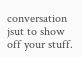conversation jsut to show off your stuff.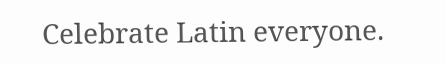Celebrate Latin everyone.